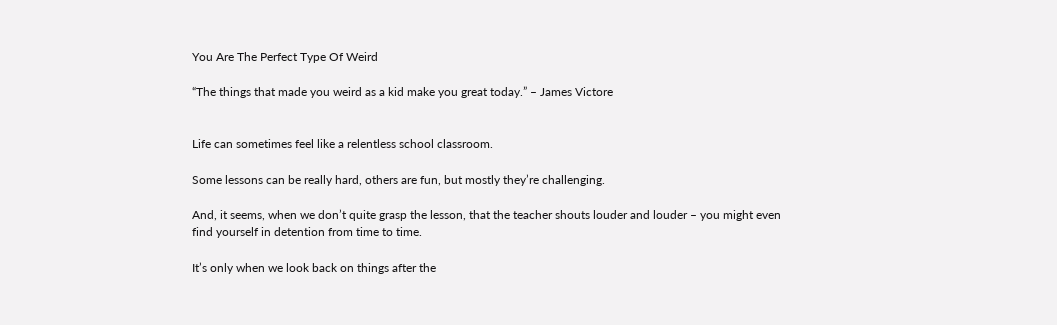You Are The Perfect Type Of Weird

“The things that made you weird as a kid make you great today.” – James Victore


Life can sometimes feel like a relentless school classroom.

Some lessons can be really hard, others are fun, but mostly they’re challenging.

And, it seems, when we don’t quite grasp the lesson, that the teacher shouts louder and louder – you might even find yourself in detention from time to time.

It’s only when we look back on things after the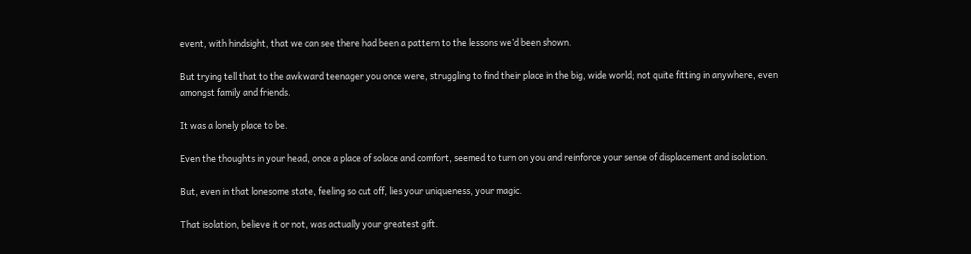event, with hindsight, that we can see there had been a pattern to the lessons we’d been shown.

But trying tell that to the awkward teenager you once were, struggling to find their place in the big, wide world; not quite fitting in anywhere, even amongst family and friends.

It was a lonely place to be.

Even the thoughts in your head, once a place of solace and comfort, seemed to turn on you and reinforce your sense of displacement and isolation.

But, even in that lonesome state, feeling so cut off, lies your uniqueness, your magic.

That isolation, believe it or not, was actually your greatest gift.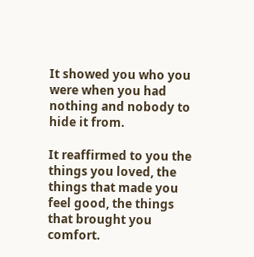It showed you who you were when you had nothing and nobody to hide it from.

It reaffirmed to you the things you loved, the things that made you feel good, the things that brought you comfort.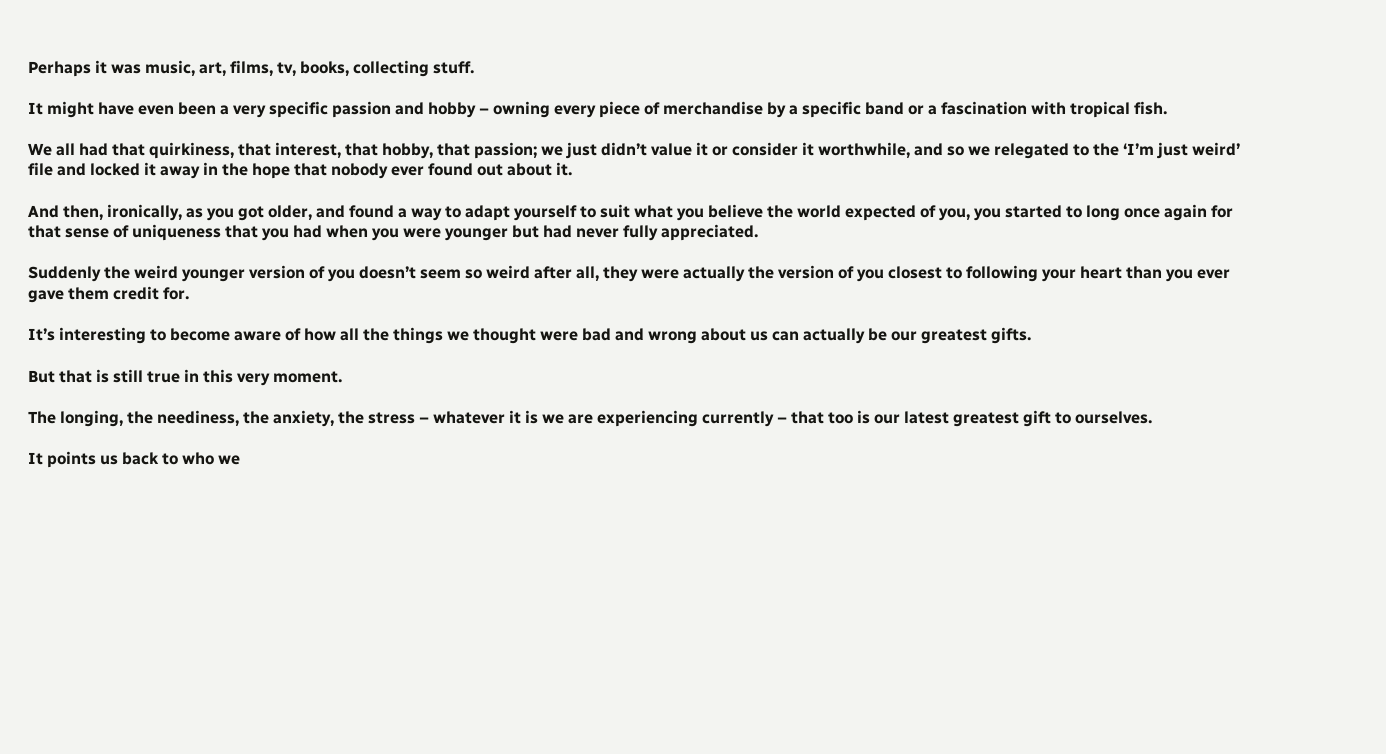Perhaps it was music, art, films, tv, books, collecting stuff.

It might have even been a very specific passion and hobby – owning every piece of merchandise by a specific band or a fascination with tropical fish.

We all had that quirkiness, that interest, that hobby, that passion; we just didn’t value it or consider it worthwhile, and so we relegated to the ‘I’m just weird’ file and locked it away in the hope that nobody ever found out about it.

And then, ironically, as you got older, and found a way to adapt yourself to suit what you believe the world expected of you, you started to long once again for that sense of uniqueness that you had when you were younger but had never fully appreciated.

Suddenly the weird younger version of you doesn’t seem so weird after all, they were actually the version of you closest to following your heart than you ever gave them credit for.

It’s interesting to become aware of how all the things we thought were bad and wrong about us can actually be our greatest gifts.

But that is still true in this very moment.

The longing, the neediness, the anxiety, the stress – whatever it is we are experiencing currently – that too is our latest greatest gift to ourselves.

It points us back to who we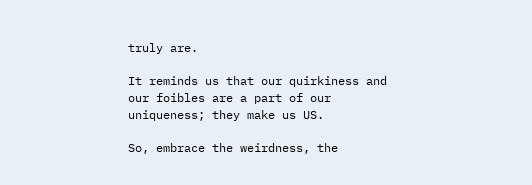truly are.

It reminds us that our quirkiness and our foibles are a part of our uniqueness; they make us US.

So, embrace the weirdness, the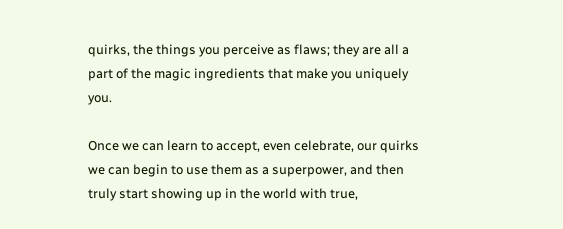quirks, the things you perceive as flaws; they are all a part of the magic ingredients that make you uniquely you.

Once we can learn to accept, even celebrate, our quirks we can begin to use them as a superpower, and then truly start showing up in the world with true,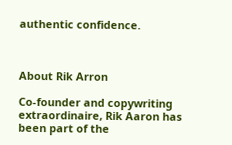authentic confidence.



About Rik Arron

Co-founder and copywriting extraordinaire, Rik Aaron has been part of the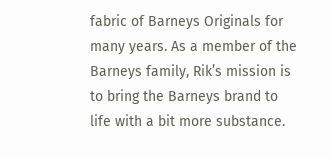fabric of Barneys Originals for many years. As a member of the Barneys family, Rik’s mission is to bring the Barneys brand to life with a bit more substance.